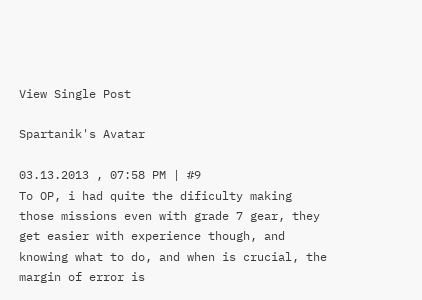View Single Post

Spartanik's Avatar

03.13.2013 , 07:58 PM | #9
To OP, i had quite the dificulty making those missions even with grade 7 gear, they get easier with experience though, and knowing what to do, and when is crucial, the margin of error is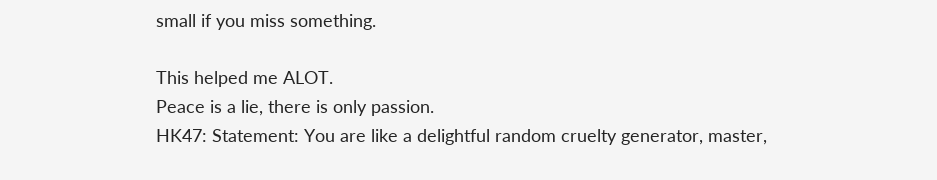small if you miss something.

This helped me ALOT.
Peace is a lie, there is only passion.
HK47: Statement: You are like a delightful random cruelty generator, master,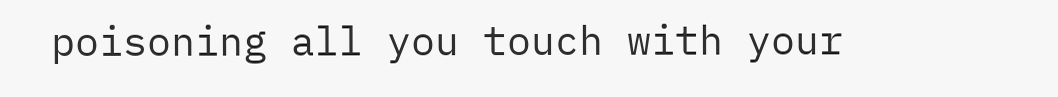poisoning all you touch with your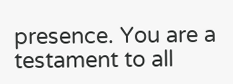presence. You are a testament to all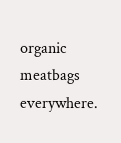organic meatbags everywhere.